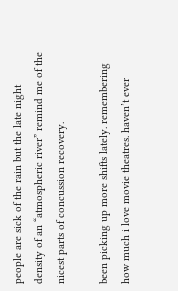people are sick of the rain but the late night density of an “atmospheric river” remind me of the nicest parts of concussion recovery.

been picking up more shifts lately. remembering how much i love movie theatres. haven’t ever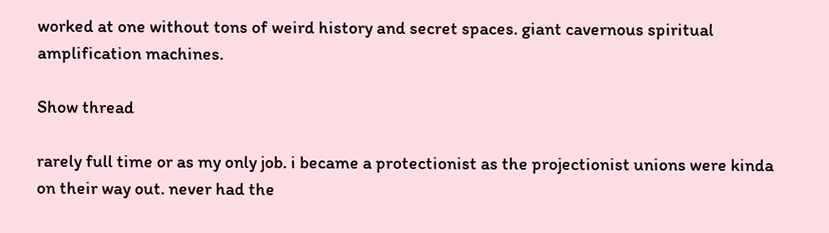worked at one without tons of weird history and secret spaces. giant cavernous spiritual amplification machines.

Show thread

rarely full time or as my only job. i became a protectionist as the projectionist unions were kinda on their way out. never had the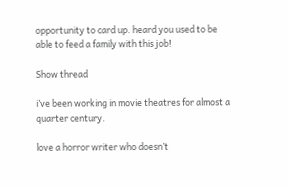opportunity to card up. heard you used to be able to feed a family with this job!

Show thread

i’ve been working in movie theatres for almost a quarter century.

love a horror writer who doesn’t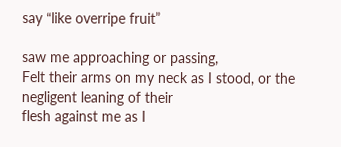say “like overripe fruit”

saw me approaching or passing,
Felt their arms on my neck as I stood, or the negligent leaning of their
flesh against me as I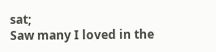sat;
Saw many I loved in the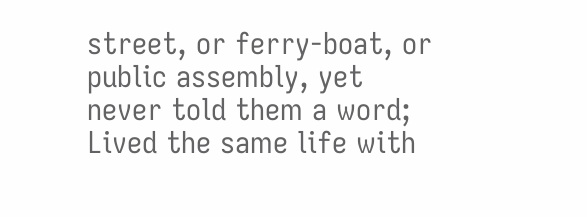street, or ferry-boat, or public assembly, yet
never told them a word;
Lived the same life with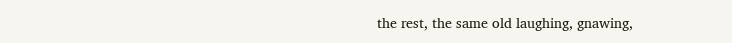the rest, the same old laughing, gnawing,